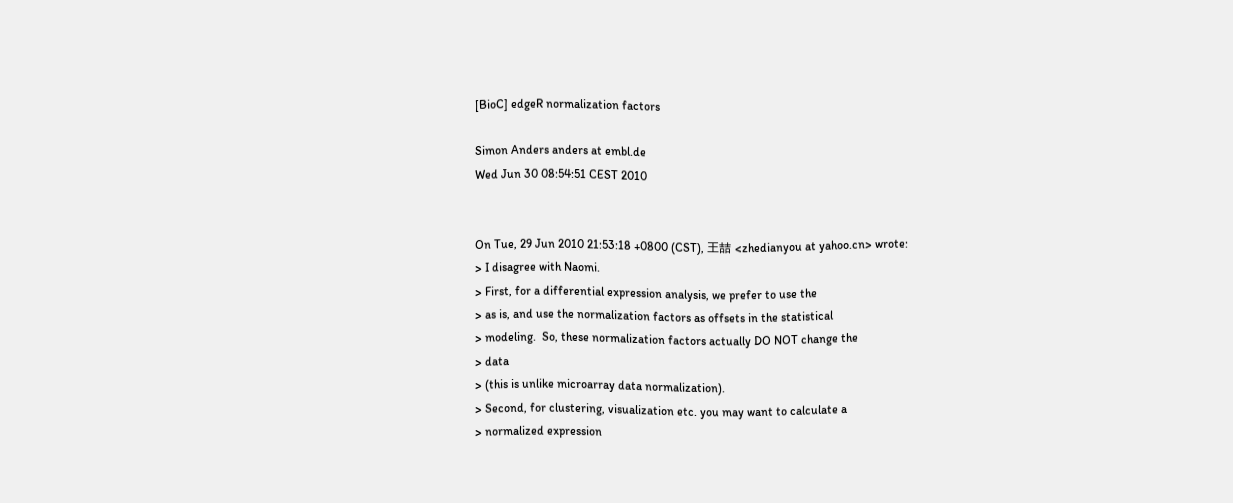[BioC] edgeR normalization factors

Simon Anders anders at embl.de
Wed Jun 30 08:54:51 CEST 2010


On Tue, 29 Jun 2010 21:53:18 +0800 (CST), 王喆 <zhedianyou at yahoo.cn> wrote:
> I disagree with Naomi.
> First, for a differential expression analysis, we prefer to use the
> as is, and use the normalization factors as offsets in the statistical
> modeling.  So, these normalization factors actually DO NOT change the
> data
> (this is unlike microarray data normalization).
> Second, for clustering, visualization etc. you may want to calculate a
> normalized expression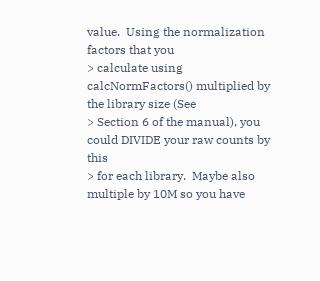value.  Using the normalization factors that you
> calculate using calcNormFactors() multiplied by the library size (See
> Section 6 of the manual), you could DIVIDE your raw counts by this
> for each library.  Maybe also multiple by 10M so you have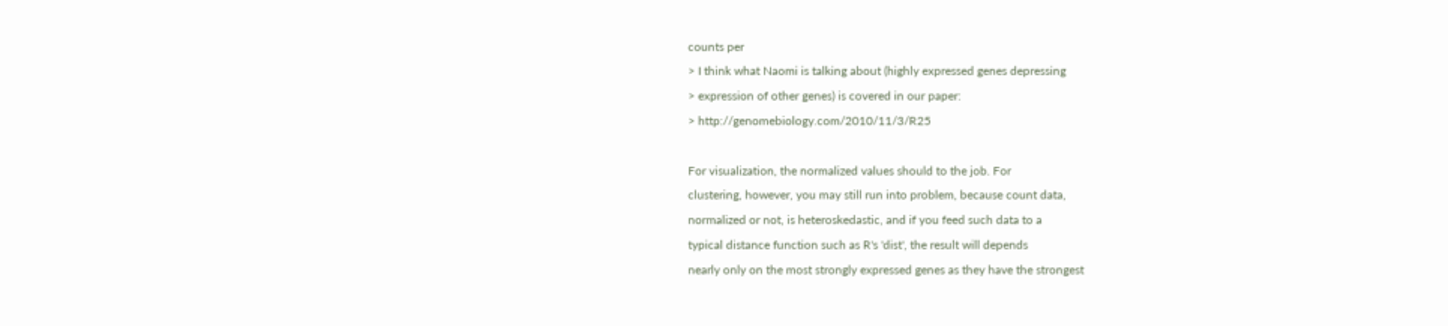counts per
> I think what Naomi is talking about (highly expressed genes depressing
> expression of other genes) is covered in our paper:
> http://genomebiology.com/2010/11/3/R25

For visualization, the normalized values should to the job. For
clustering, however, you may still run into problem, because count data,
normalized or not, is heteroskedastic, and if you feed such data to a
typical distance function such as R's 'dist', the result will depends
nearly only on the most strongly expressed genes as they have the strongest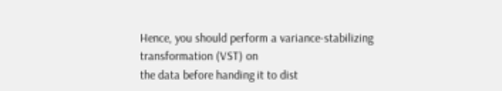Hence, you should perform a variance-stabilizing transformation (VST) on
the data before handing it to dist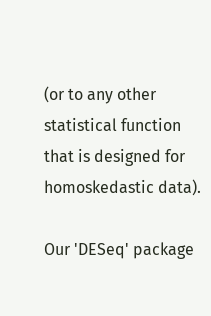(or to any other statistical function
that is designed for homoskedastic data).

Our 'DESeq' package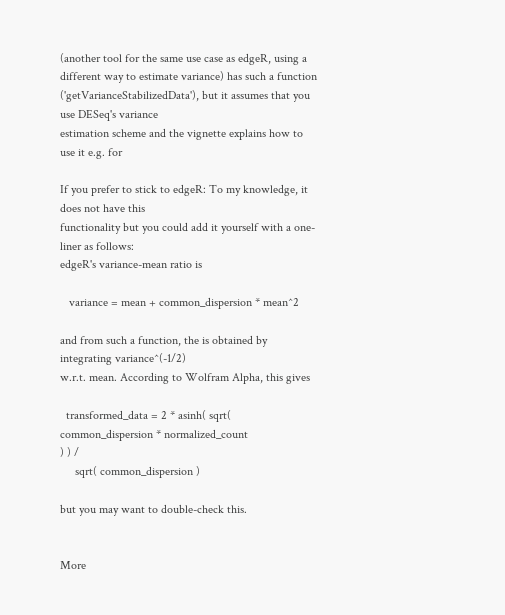(another tool for the same use case as edgeR, using a
different way to estimate variance) has such a function
('getVarianceStabilizedData'), but it assumes that you use DESeq's variance
estimation scheme and the vignette explains how to use it e.g. for

If you prefer to stick to edgeR: To my knowledge, it does not have this
functionality but you could add it yourself with a one-liner as follows:
edgeR's variance-mean ratio is

   variance = mean + common_dispersion * mean^2

and from such a function, the is obtained by integrating variance^(-1/2)
w.r.t. mean. According to Wolfram Alpha, this gives

  transformed_data = 2 * asinh( sqrt( common_dispersion * normalized_count
) ) /
     sqrt( common_dispersion )

but you may want to double-check this.


More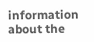information about the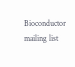Bioconductor mailing list